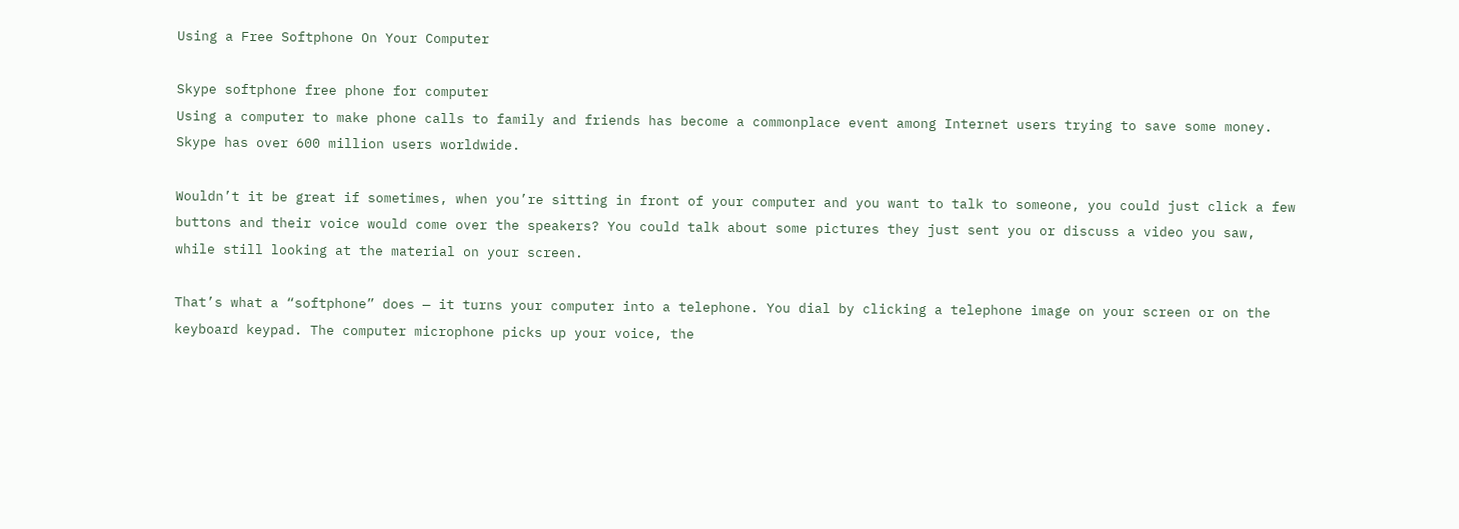Using a Free Softphone On Your Computer

Skype softphone free phone for computer
Using a computer to make phone calls to family and friends has become a commonplace event among Internet users trying to save some money. Skype has over 600 million users worldwide.

Wouldn’t it be great if sometimes, when you’re sitting in front of your computer and you want to talk to someone, you could just click a few buttons and their voice would come over the speakers? You could talk about some pictures they just sent you or discuss a video you saw, while still looking at the material on your screen.

That’s what a “softphone” does — it turns your computer into a telephone. You dial by clicking a telephone image on your screen or on the keyboard keypad. The computer microphone picks up your voice, the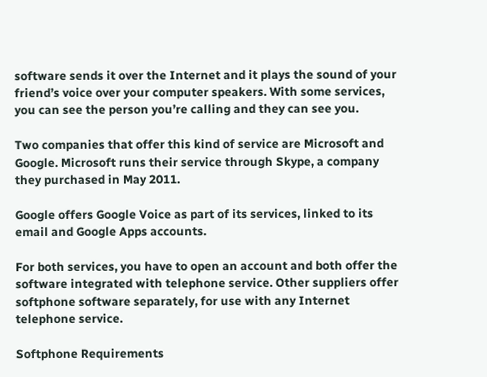software sends it over the Internet and it plays the sound of your friend’s voice over your computer speakers. With some services, you can see the person you’re calling and they can see you.

Two companies that offer this kind of service are Microsoft and Google. Microsoft runs their service through Skype, a company they purchased in May 2011.

Google offers Google Voice as part of its services, linked to its email and Google Apps accounts.

For both services, you have to open an account and both offer the software integrated with telephone service. Other suppliers offer softphone software separately, for use with any Internet telephone service.

Softphone Requirements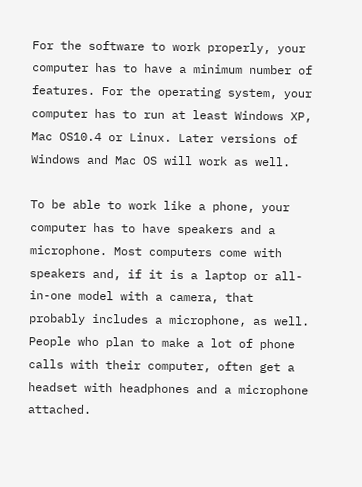For the software to work properly, your computer has to have a minimum number of features. For the operating system, your computer has to run at least Windows XP, Mac OS10.4 or Linux. Later versions of Windows and Mac OS will work as well.

To be able to work like a phone, your computer has to have speakers and a microphone. Most computers come with speakers and, if it is a laptop or all-in-one model with a camera, that probably includes a microphone, as well. People who plan to make a lot of phone calls with their computer, often get a headset with headphones and a microphone attached.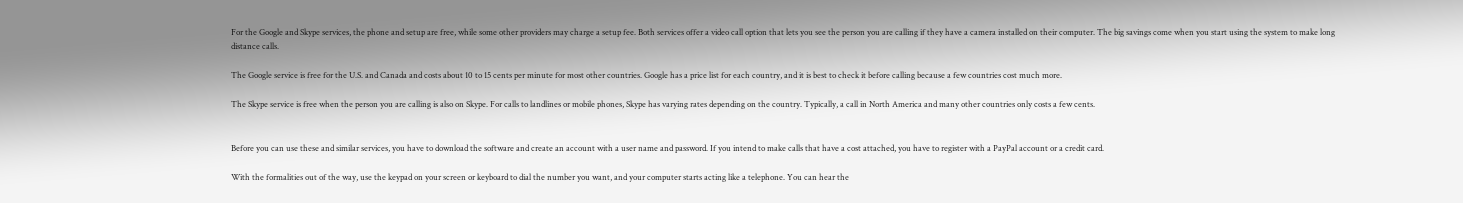For the Google and Skype services, the phone and setup are free, while some other providers may charge a setup fee. Both services offer a video call option that lets you see the person you are calling if they have a camera installed on their computer. The big savings come when you start using the system to make long distance calls.

The Google service is free for the U.S. and Canada and costs about 10 to 15 cents per minute for most other countries. Google has a price list for each country, and it is best to check it before calling because a few countries cost much more.

The Skype service is free when the person you are calling is also on Skype. For calls to landlines or mobile phones, Skype has varying rates depending on the country. Typically, a call in North America and many other countries only costs a few cents.


Before you can use these and similar services, you have to download the software and create an account with a user name and password. If you intend to make calls that have a cost attached, you have to register with a PayPal account or a credit card.

With the formalities out of the way, use the keypad on your screen or keyboard to dial the number you want, and your computer starts acting like a telephone. You can hear the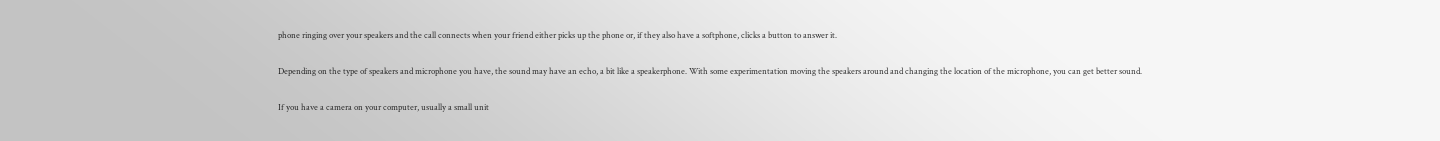phone ringing over your speakers and the call connects when your friend either picks up the phone or, if they also have a softphone, clicks a button to answer it.

Depending on the type of speakers and microphone you have, the sound may have an echo, a bit like a speakerphone. With some experimentation moving the speakers around and changing the location of the microphone, you can get better sound.

If you have a camera on your computer, usually a small unit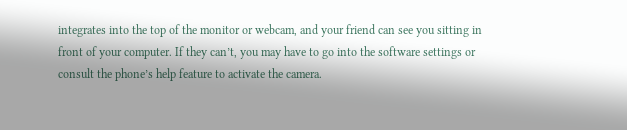integrates into the top of the monitor or webcam, and your friend can see you sitting in front of your computer. If they can’t, you may have to go into the software settings or consult the phone’s help feature to activate the camera.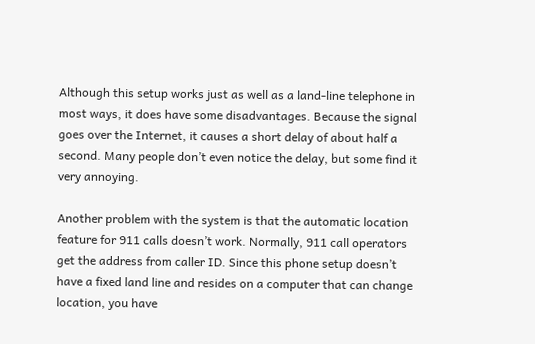Although this setup works just as well as a land-line telephone in most ways, it does have some disadvantages. Because the signal goes over the Internet, it causes a short delay of about half a second. Many people don’t even notice the delay, but some find it very annoying.

Another problem with the system is that the automatic location feature for 911 calls doesn’t work. Normally, 911 call operators get the address from caller ID. Since this phone setup doesn’t have a fixed land line and resides on a computer that can change location, you have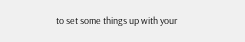to set some things up with your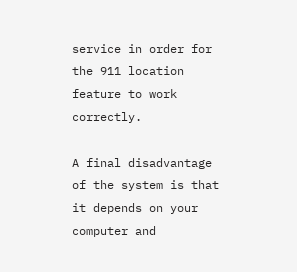service in order for the 911 location feature to work correctly.

A final disadvantage of the system is that it depends on your computer and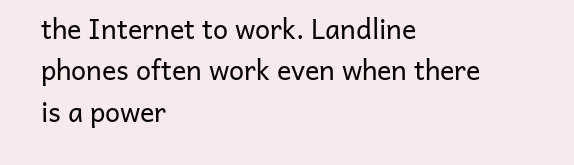the Internet to work. Landline phones often work even when there is a power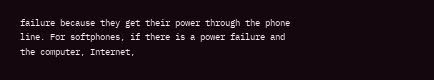failure because they get their power through the phone line. For softphones, if there is a power failure and the computer, Internet,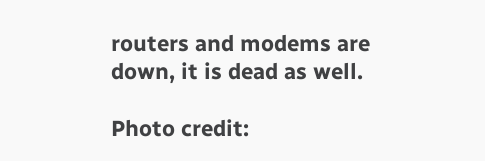routers and modems are down, it is dead as well.

Photo credit: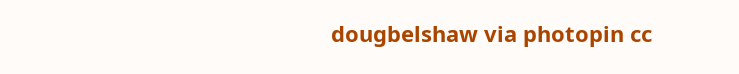dougbelshaw via photopin cc